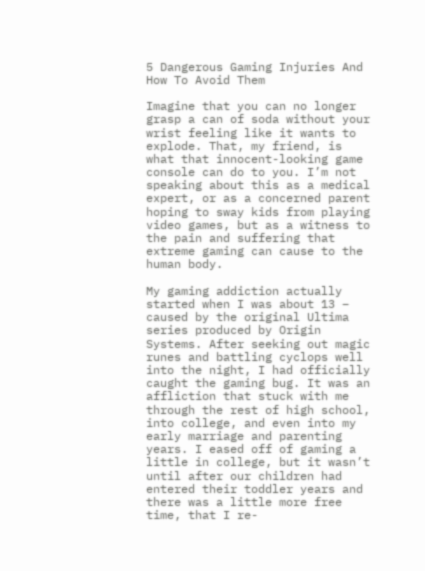5 Dangerous Gaming Injuries And How To Avoid Them

Imagine that you can no longer grasp a can of soda without your wrist feeling like it wants to explode. That, my friend, is what that innocent-looking game console can do to you. I’m not speaking about this as a medical expert, or as a concerned parent hoping to sway kids from playing video games, but as a witness to the pain and suffering that extreme gaming can cause to the human body.

My gaming addiction actually started when I was about 13 – caused by the original Ultima series produced by Origin Systems. After seeking out magic runes and battling cyclops well into the night, I had officially caught the gaming bug. It was an affliction that stuck with me through the rest of high school, into college, and even into my early marriage and parenting years. I eased off of gaming a little in college, but it wasn’t until after our children had entered their toddler years and there was a little more free time, that I re-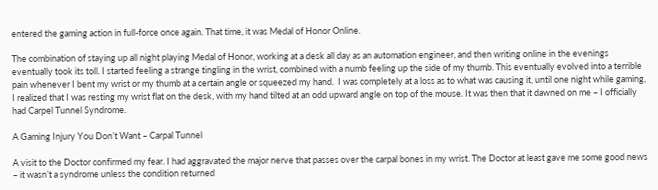entered the gaming action in full-force once again. That time, it was Medal of Honor Online.

The combination of staying up all night playing Medal of Honor, working at a desk all day as an automation engineer, and then writing online in the evenings eventually took its toll. I started feeling a strange tingling in the wrist, combined with a numb feeling up the side of my thumb. This eventually evolved into a terrible pain whenever I bent my wrist or my thumb at a certain angle or squeezed my hand.  I was completely at a loss as to what was causing it, until one night while gaming, I realized that I was resting my wrist flat on the desk, with my hand tilted at an odd upward angle on top of the mouse. It was then that it dawned on me – I officially had Carpel Tunnel Syndrome.

A Gaming Injury You Don’t Want – Carpal Tunnel

A visit to the Doctor confirmed my fear. I had aggravated the major nerve that passes over the carpal bones in my wrist. The Doctor at least gave me some good news – it wasn’t a syndrome unless the condition returned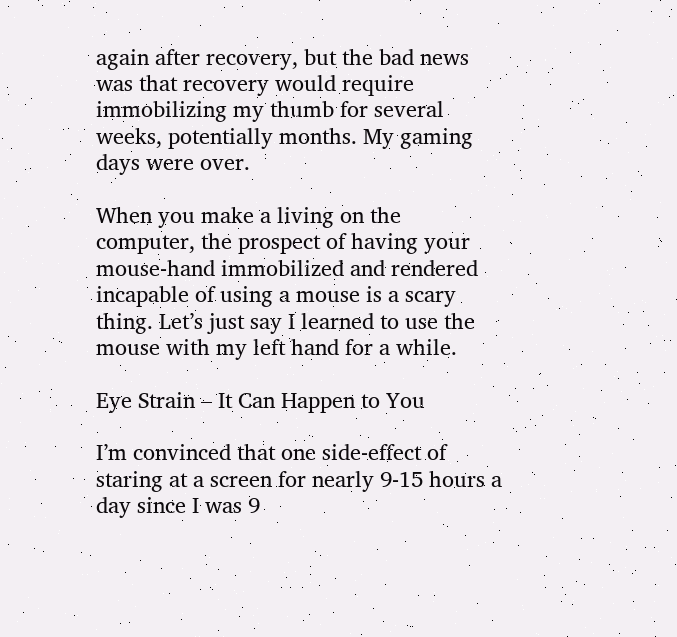again after recovery, but the bad news was that recovery would require immobilizing my thumb for several weeks, potentially months. My gaming days were over.

When you make a living on the computer, the prospect of having your mouse-hand immobilized and rendered incapable of using a mouse is a scary thing. Let’s just say I learned to use the mouse with my left hand for a while.

Eye Strain – It Can Happen to You

I’m convinced that one side-effect of staring at a screen for nearly 9-15 hours a day since I was 9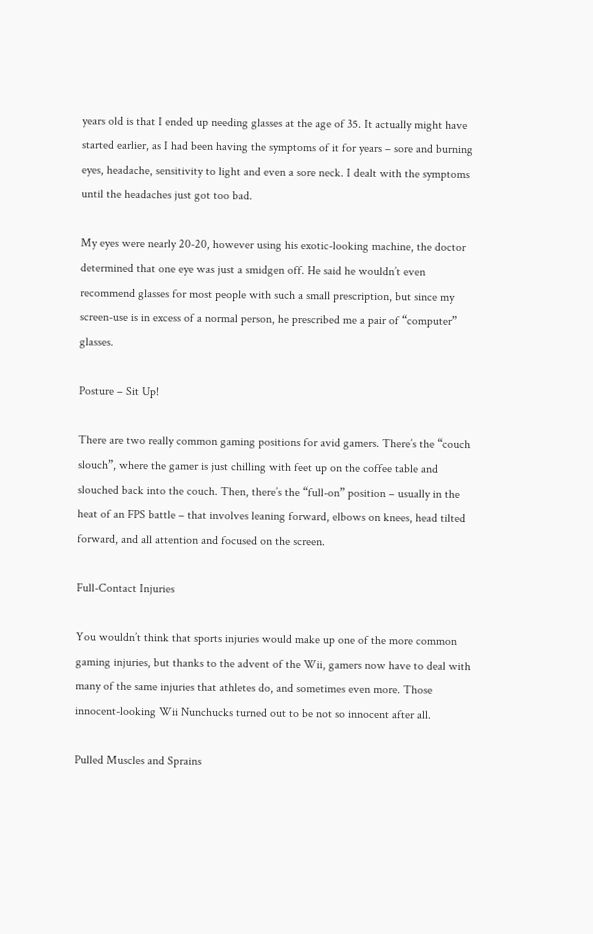years old is that I ended up needing glasses at the age of 35. It actually might have started earlier, as I had been having the symptoms of it for years – sore and burning eyes, headache, sensitivity to light and even a sore neck. I dealt with the symptoms until the headaches just got too bad.

My eyes were nearly 20-20, however using his exotic-looking machine, the doctor determined that one eye was just a smidgen off. He said he wouldn’t even recommend glasses for most people with such a small prescription, but since my screen-use is in excess of a normal person, he prescribed me a pair of “computer” glasses.

Posture – Sit Up!

There are two really common gaming positions for avid gamers. There’s the “couch slouch”, where the gamer is just chilling with feet up on the coffee table and slouched back into the couch. Then, there’s the “full-on” position – usually in the heat of an FPS battle – that involves leaning forward, elbows on knees, head tilted forward, and all attention and focused on the screen.

Full-Contact Injuries

You wouldn’t think that sports injuries would make up one of the more common gaming injuries, but thanks to the advent of the Wii, gamers now have to deal with many of the same injuries that athletes do, and sometimes even more. Those innocent-looking Wii Nunchucks turned out to be not so innocent after all.

Pulled Muscles and Sprains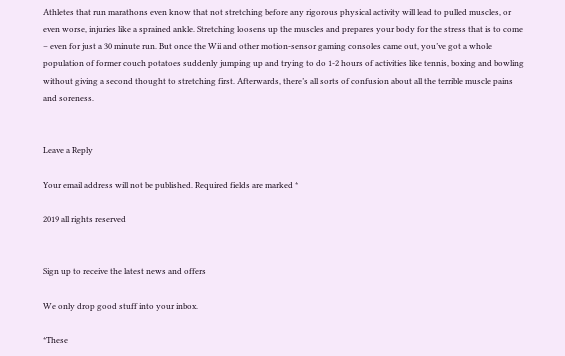Athletes that run marathons even know that not stretching before any rigorous physical activity will lead to pulled muscles, or even worse, injuries like a sprained ankle. Stretching loosens up the muscles and prepares your body for the stress that is to come – even for just a 30 minute run. But once the Wii and other motion-sensor gaming consoles came out, you’ve got a whole population of former couch potatoes suddenly jumping up and trying to do 1-2 hours of activities like tennis, boxing and bowling without giving a second thought to stretching first. Afterwards, there’s all sorts of confusion about all the terrible muscle pains and soreness.


Leave a Reply

Your email address will not be published. Required fields are marked *

2019 all rights reserved


Sign up to receive the latest news and offers

We only drop good stuff into your inbox.

*These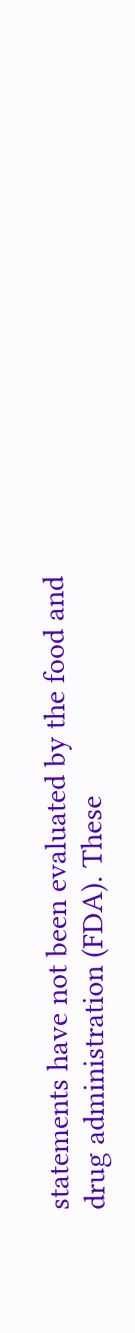statements have not been evaluated by the food and drug administration (FDA). These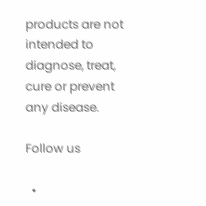products are not intended to diagnose, treat, cure or prevent any disease.

Follow us

  •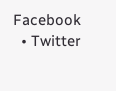Facebook
  • Twitter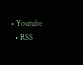• Youtube
  • RSS